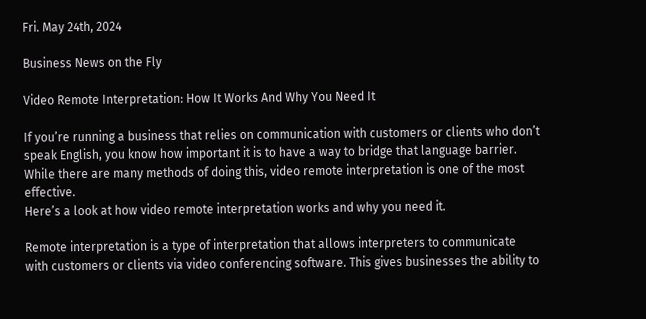Fri. May 24th, 2024

Business News on the Fly

Video Remote Interpretation: How It Works And Why You Need It

If you’re running a business that relies on communication with customers or clients who don’t speak English, you know how important it is to have a way to bridge that language barrier. While there are many methods of doing this, video remote interpretation is one of the most effective.
Here’s a look at how video remote interpretation works and why you need it.

Remote interpretation is a type of interpretation that allows interpreters to communicate with customers or clients via video conferencing software. This gives businesses the ability to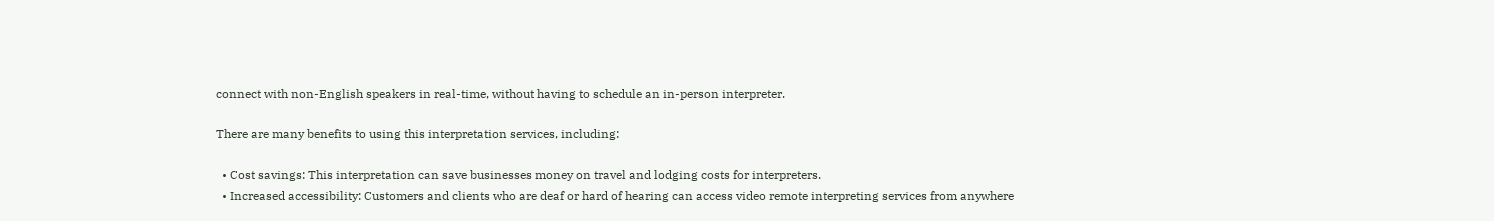connect with non-English speakers in real-time, without having to schedule an in-person interpreter.

There are many benefits to using this interpretation services, including:

  • Cost savings: This interpretation can save businesses money on travel and lodging costs for interpreters.
  • Increased accessibility: Customers and clients who are deaf or hard of hearing can access video remote interpreting services from anywhere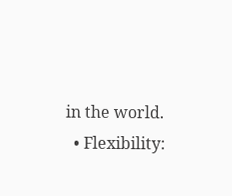in the world.
  • Flexibility: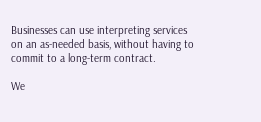Businesses can use interpreting services on an as-needed basis, without having to commit to a long-term contract.

We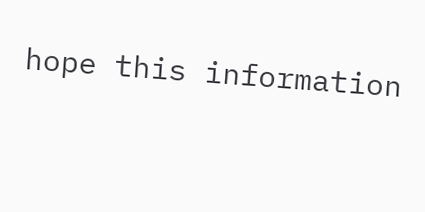hope this information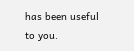has been useful to you.